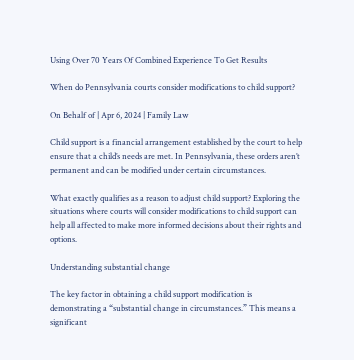Using Over 70 Years Of Combined Experience To Get Results

When do Pennsylvania courts consider modifications to child support?

On Behalf of | Apr 6, 2024 | Family Law

Child support is a financial arrangement established by the court to help ensure that a child’s needs are met. In Pennsylvania, these orders aren’t permanent and can be modified under certain circumstances.

What exactly qualifies as a reason to adjust child support? Exploring the situations where courts will consider modifications to child support can help all affected to make more informed decisions about their rights and options.

Understanding substantial change

The key factor in obtaining a child support modification is demonstrating a “substantial change in circumstances.” This means a significant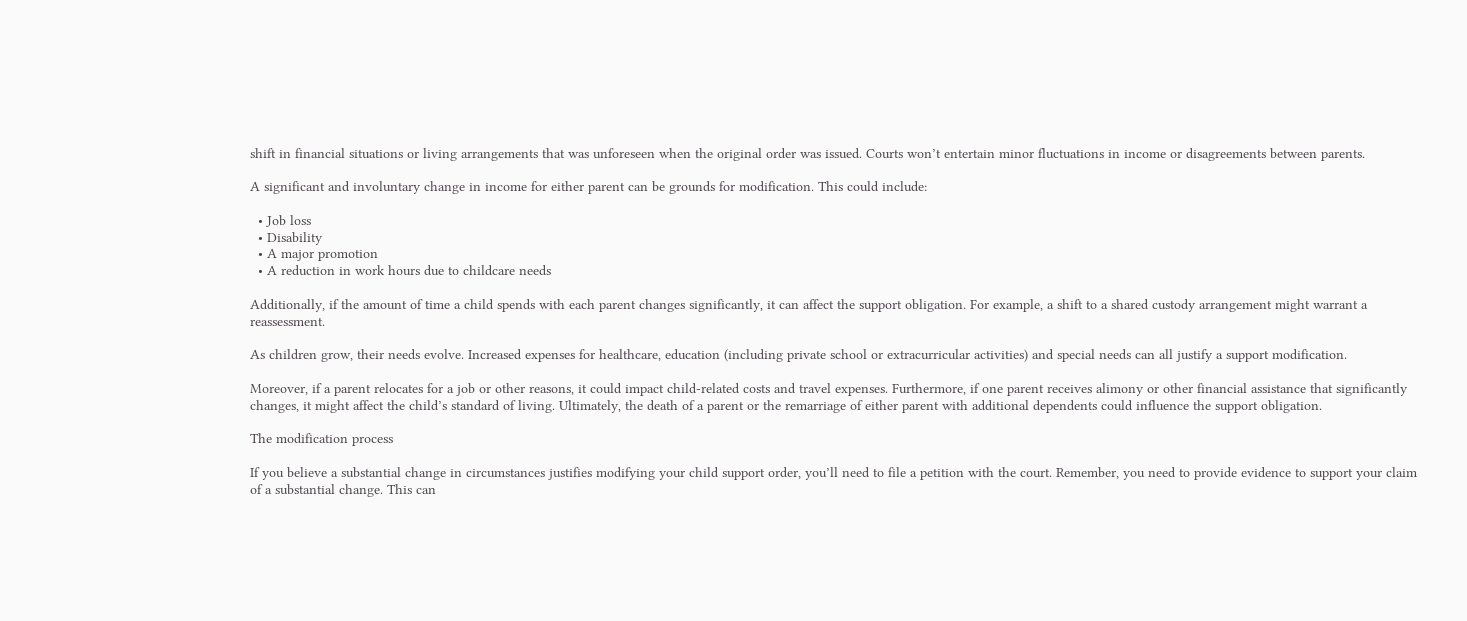shift in financial situations or living arrangements that was unforeseen when the original order was issued. Courts won’t entertain minor fluctuations in income or disagreements between parents.

A significant and involuntary change in income for either parent can be grounds for modification. This could include:

  • Job loss
  • Disability
  • A major promotion
  • A reduction in work hours due to childcare needs

Additionally, if the amount of time a child spends with each parent changes significantly, it can affect the support obligation. For example, a shift to a shared custody arrangement might warrant a reassessment.

As children grow, their needs evolve. Increased expenses for healthcare, education (including private school or extracurricular activities) and special needs can all justify a support modification.

Moreover, if a parent relocates for a job or other reasons, it could impact child-related costs and travel expenses. Furthermore, if one parent receives alimony or other financial assistance that significantly changes, it might affect the child’s standard of living. Ultimately, the death of a parent or the remarriage of either parent with additional dependents could influence the support obligation.

The modification process

If you believe a substantial change in circumstances justifies modifying your child support order, you’ll need to file a petition with the court. Remember, you need to provide evidence to support your claim of a substantial change. This can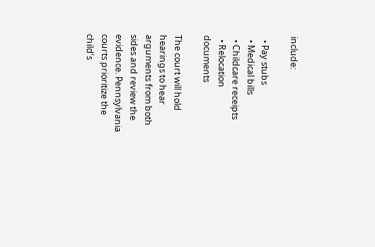include:

  • Pay stubs
  • Medical bills
  • Childcare receipts
  • Relocation documents

The court will hold hearings to hear arguments from both sides and review the evidence. Pennsylvania courts prioritize the child’s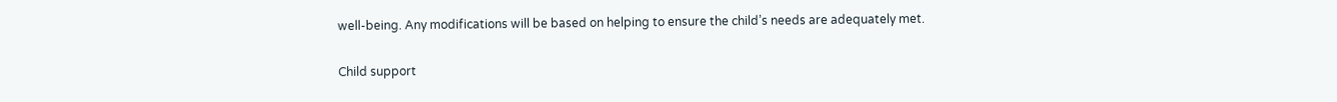well-being. Any modifications will be based on helping to ensure the child’s needs are adequately met.

Child support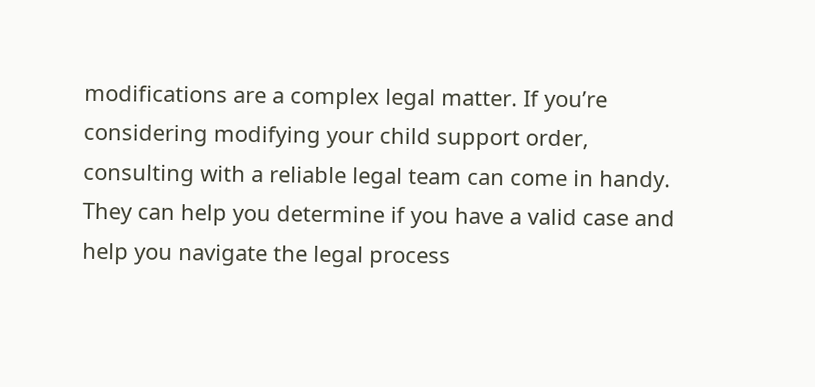modifications are a complex legal matter. If you’re considering modifying your child support order, consulting with a reliable legal team can come in handy. They can help you determine if you have a valid case and help you navigate the legal process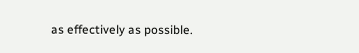as effectively as possible.